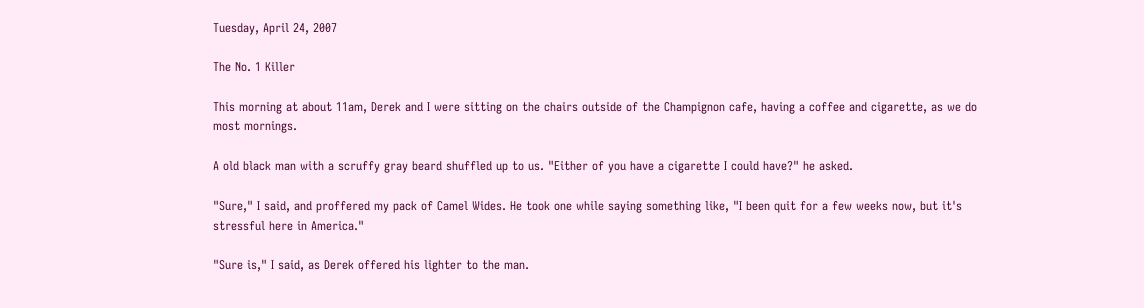Tuesday, April 24, 2007

The No. 1 Killer

This morning at about 11am, Derek and I were sitting on the chairs outside of the Champignon cafe, having a coffee and cigarette, as we do most mornings.

A old black man with a scruffy gray beard shuffled up to us. "Either of you have a cigarette I could have?" he asked.

"Sure," I said, and proffered my pack of Camel Wides. He took one while saying something like, "I been quit for a few weeks now, but it's stressful here in America."

"Sure is," I said, as Derek offered his lighter to the man.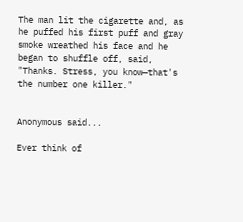The man lit the cigarette and, as he puffed his first puff and gray smoke wreathed his face and he began to shuffle off, said, "Thanks. Stress, you know—that's the number one killer."


Anonymous said...

Ever think of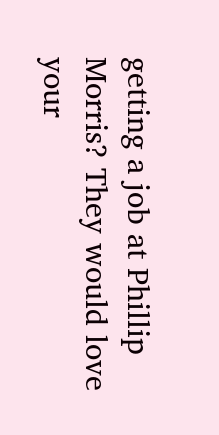getting a job at Phillip Morris? They would love your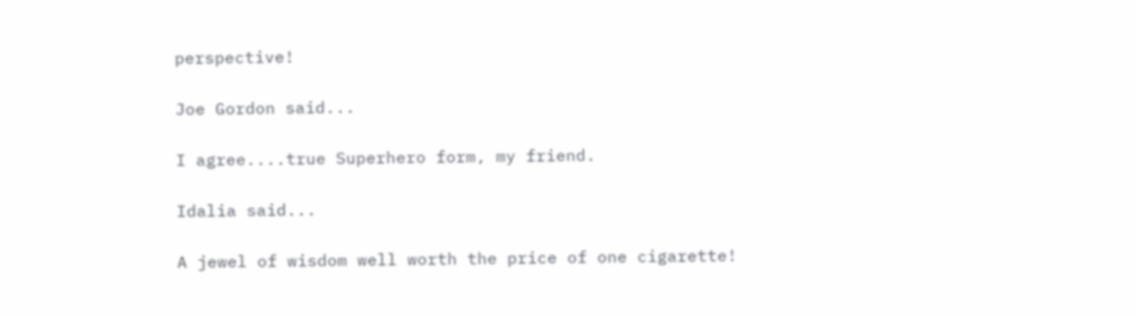perspective!

Joe Gordon said...

I agree....true Superhero form, my friend.

Idalia said...

A jewel of wisdom well worth the price of one cigarette!